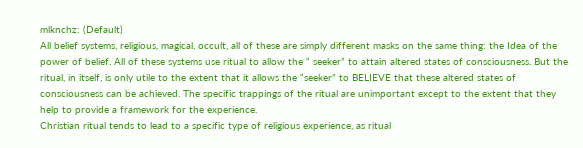mlknchz: (Default)
All belief systems, religious, magical, occult, all of these are simply different masks on the same thing: the Idea of the power of belief. All of these systems use ritual to allow the “ seeker” to attain altered states of consciousness. But the ritual, in itself, is only utile to the extent that it allows the “seeker” to BELIEVE that these altered states of consciousness can be achieved. The specific trappings of the ritual are unimportant except to the extent that they help to provide a framework for the experience.
Christian ritual tends to lead to a specific type of religious experience, as ritual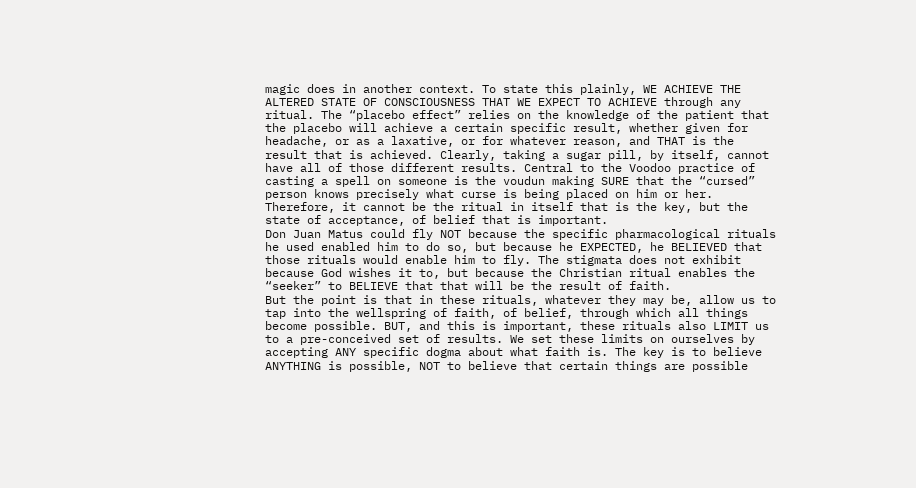magic does in another context. To state this plainly, WE ACHIEVE THE ALTERED STATE OF CONSCIOUSNESS THAT WE EXPECT TO ACHIEVE through any ritual. The “placebo effect” relies on the knowledge of the patient that the placebo will achieve a certain specific result, whether given for headache, or as a laxative, or for whatever reason, and THAT is the result that is achieved. Clearly, taking a sugar pill, by itself, cannot have all of those different results. Central to the Voodoo practice of casting a spell on someone is the voudun making SURE that the “cursed” person knows precisely what curse is being placed on him or her. Therefore, it cannot be the ritual in itself that is the key, but the state of acceptance, of belief that is important.
Don Juan Matus could fly NOT because the specific pharmacological rituals he used enabled him to do so, but because he EXPECTED, he BELIEVED that those rituals would enable him to fly. The stigmata does not exhibit because God wishes it to, but because the Christian ritual enables the “seeker” to BELIEVE that that will be the result of faith.
But the point is that in these rituals, whatever they may be, allow us to tap into the wellspring of faith, of belief, through which all things become possible. BUT, and this is important, these rituals also LIMIT us to a pre-conceived set of results. We set these limits on ourselves by accepting ANY specific dogma about what faith is. The key is to believe ANYTHING is possible, NOT to believe that certain things are possible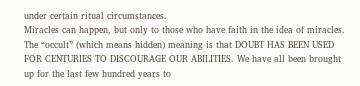under certain ritual circumstances.
Miracles can happen, but only to those who have faith in the idea of miracles. The “occult” (which means hidden) meaning is that DOUBT HAS BEEN USED FOR CENTURIES TO DISCOURAGE OUR ABILITIES. We have all been brought up for the last few hundred years to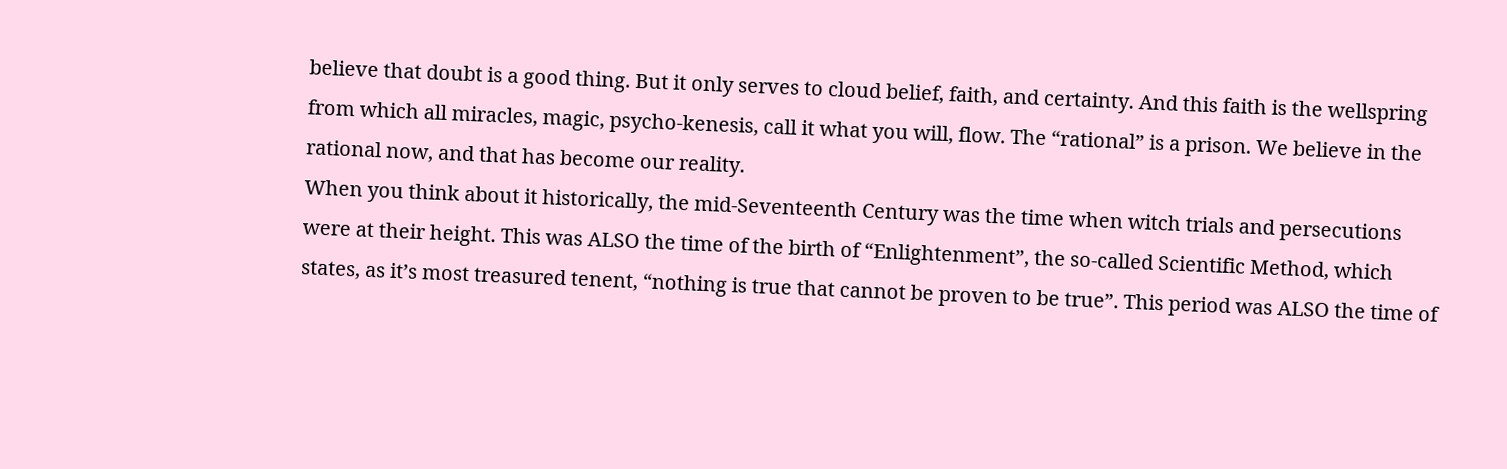believe that doubt is a good thing. But it only serves to cloud belief, faith, and certainty. And this faith is the wellspring from which all miracles, magic, psycho-kenesis, call it what you will, flow. The “rational” is a prison. We believe in the rational now, and that has become our reality.
When you think about it historically, the mid-Seventeenth Century was the time when witch trials and persecutions were at their height. This was ALSO the time of the birth of “Enlightenment”, the so-called Scientific Method, which states, as it’s most treasured tenent, “nothing is true that cannot be proven to be true”. This period was ALSO the time of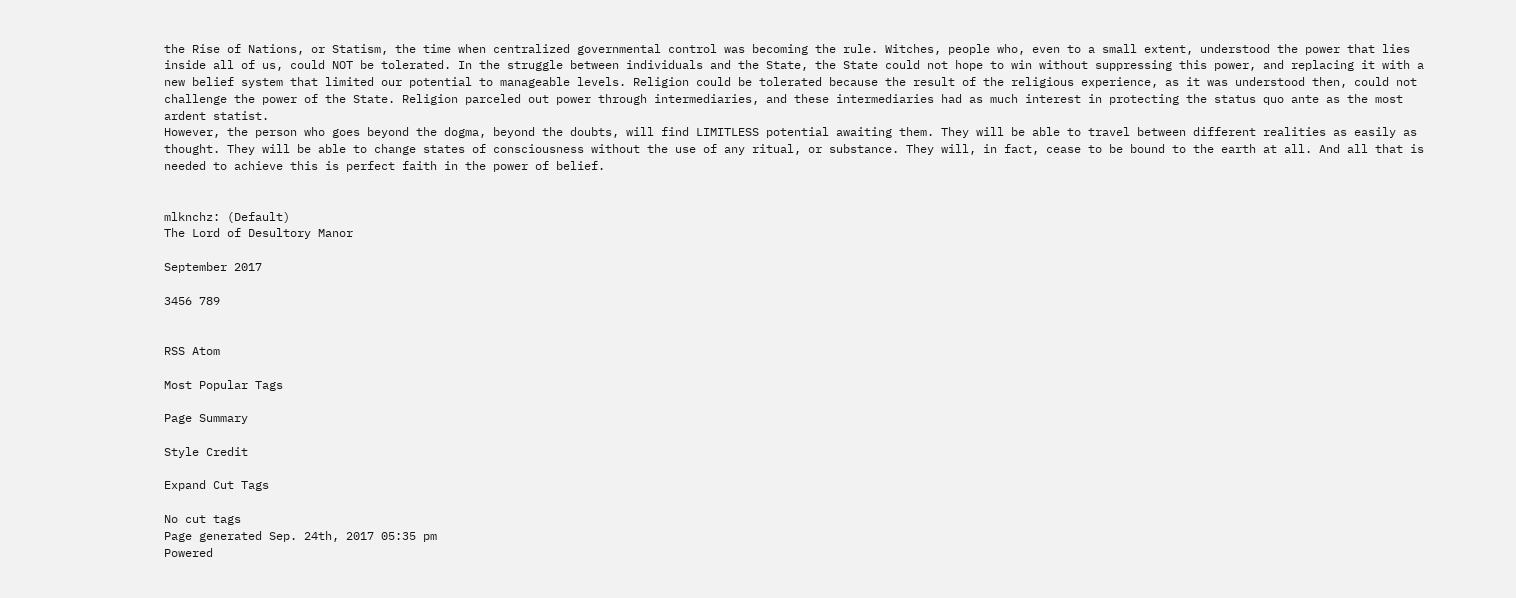the Rise of Nations, or Statism, the time when centralized governmental control was becoming the rule. Witches, people who, even to a small extent, understood the power that lies inside all of us, could NOT be tolerated. In the struggle between individuals and the State, the State could not hope to win without suppressing this power, and replacing it with a new belief system that limited our potential to manageable levels. Religion could be tolerated because the result of the religious experience, as it was understood then, could not challenge the power of the State. Religion parceled out power through intermediaries, and these intermediaries had as much interest in protecting the status quo ante as the most ardent statist.
However, the person who goes beyond the dogma, beyond the doubts, will find LIMITLESS potential awaiting them. They will be able to travel between different realities as easily as thought. They will be able to change states of consciousness without the use of any ritual, or substance. They will, in fact, cease to be bound to the earth at all. And all that is needed to achieve this is perfect faith in the power of belief.


mlknchz: (Default)
The Lord of Desultory Manor

September 2017

3456 789


RSS Atom

Most Popular Tags

Page Summary

Style Credit

Expand Cut Tags

No cut tags
Page generated Sep. 24th, 2017 05:35 pm
Powered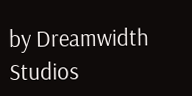by Dreamwidth Studios